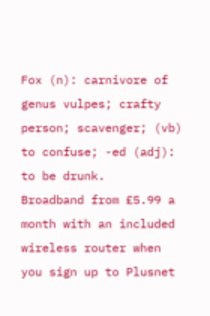Fox (n): carnivore of genus vulpes; crafty person; scavenger; (vb) to confuse; -ed (adj): to be drunk.
Broadband from £5.99 a month with an included wireless router when you sign up to Plusnet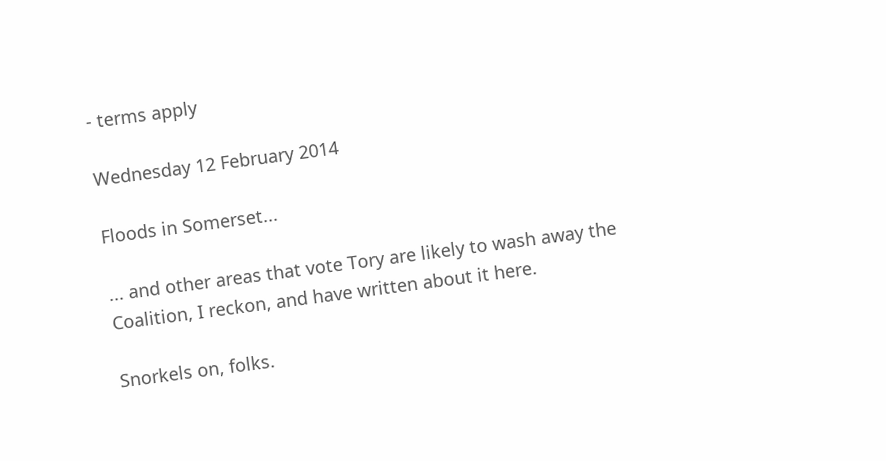- terms apply

Wednesday 12 February 2014

Floods in Somerset...

... and other areas that vote Tory are likely to wash away the Coalition, I reckon, and have written about it here.

Snorkels on, folks.